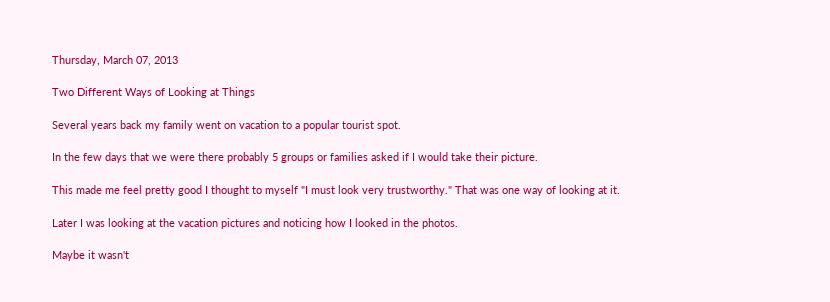Thursday, March 07, 2013

Two Different Ways of Looking at Things

Several years back my family went on vacation to a popular tourist spot.

In the few days that we were there probably 5 groups or families asked if I would take their picture.

This made me feel pretty good I thought to myself "I must look very trustworthy." That was one way of looking at it.

Later I was looking at the vacation pictures and noticing how I looked in the photos.

Maybe it wasn't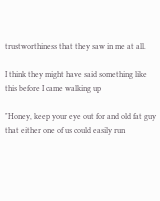trustworthiness that they saw in me at all.

I think they might have said something like this before I came walking up

"Honey, keep your eye out for and old fat guy that either one of us could easily run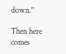down."

Then here comes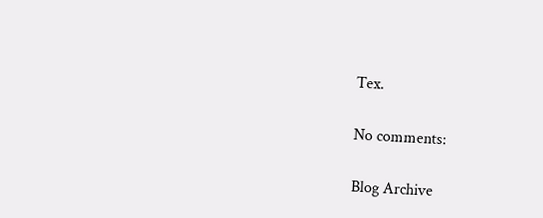Tex.

No comments:

Blog Archive